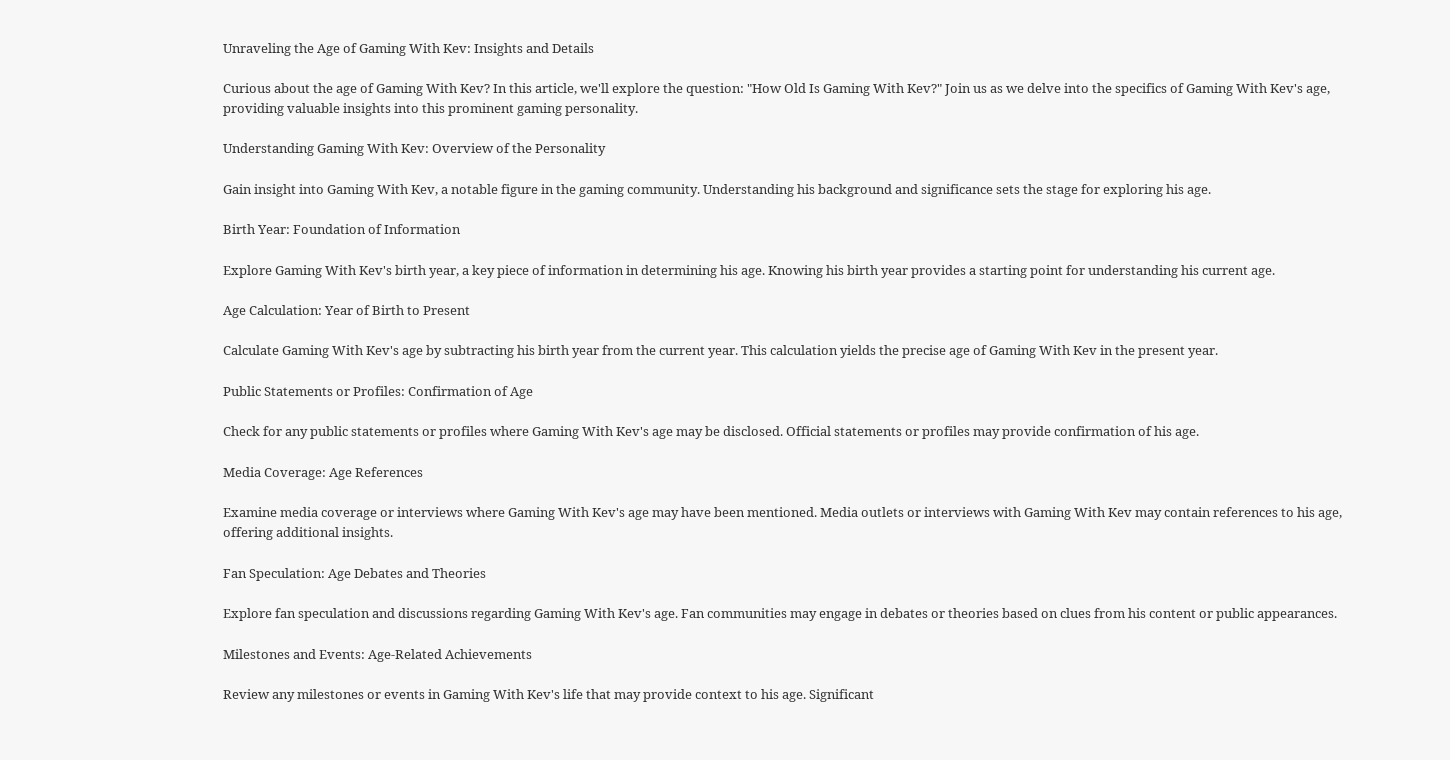Unraveling the Age of Gaming With Kev: Insights and Details

Curious about the age of Gaming With Kev? In this article, we'll explore the question: "How Old Is Gaming With Kev?" Join us as we delve into the specifics of Gaming With Kev's age, providing valuable insights into this prominent gaming personality.

Understanding Gaming With Kev: Overview of the Personality

Gain insight into Gaming With Kev, a notable figure in the gaming community. Understanding his background and significance sets the stage for exploring his age.

Birth Year: Foundation of Information

Explore Gaming With Kev's birth year, a key piece of information in determining his age. Knowing his birth year provides a starting point for understanding his current age.

Age Calculation: Year of Birth to Present

Calculate Gaming With Kev's age by subtracting his birth year from the current year. This calculation yields the precise age of Gaming With Kev in the present year.

Public Statements or Profiles: Confirmation of Age

Check for any public statements or profiles where Gaming With Kev's age may be disclosed. Official statements or profiles may provide confirmation of his age.

Media Coverage: Age References

Examine media coverage or interviews where Gaming With Kev's age may have been mentioned. Media outlets or interviews with Gaming With Kev may contain references to his age, offering additional insights.

Fan Speculation: Age Debates and Theories

Explore fan speculation and discussions regarding Gaming With Kev's age. Fan communities may engage in debates or theories based on clues from his content or public appearances.

Milestones and Events: Age-Related Achievements

Review any milestones or events in Gaming With Kev's life that may provide context to his age. Significant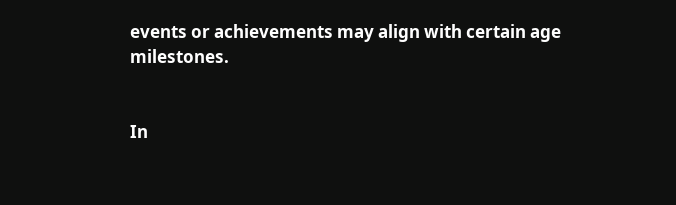events or achievements may align with certain age milestones.


In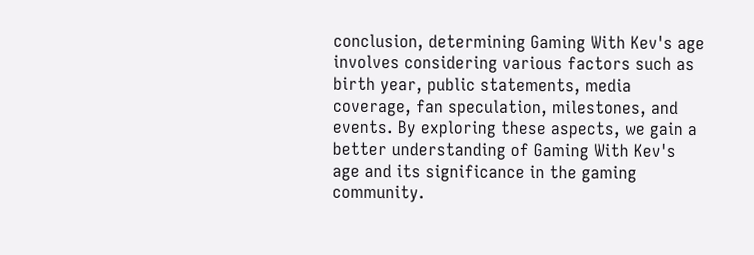conclusion, determining Gaming With Kev's age involves considering various factors such as birth year, public statements, media coverage, fan speculation, milestones, and events. By exploring these aspects, we gain a better understanding of Gaming With Kev's age and its significance in the gaming community.